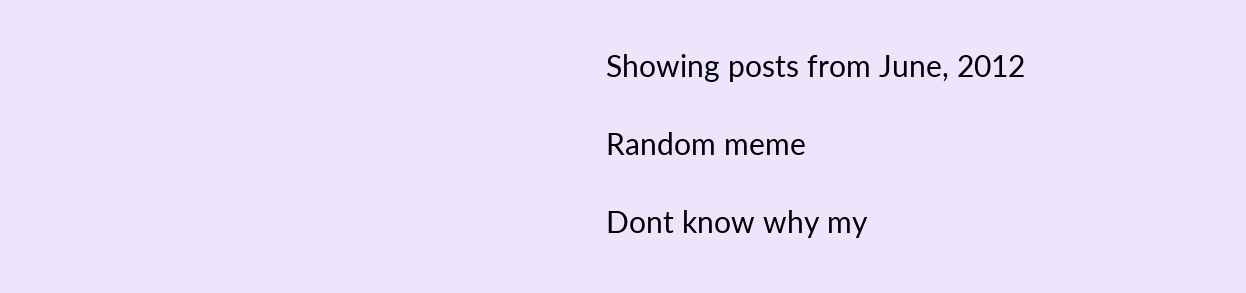Showing posts from June, 2012

Random meme

Dont know why my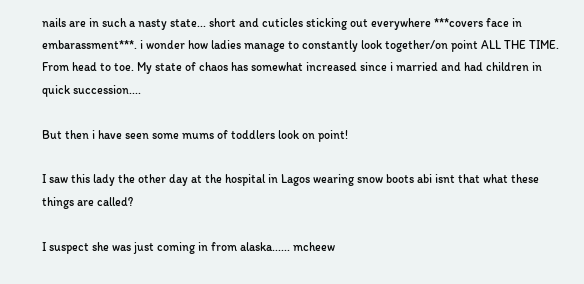nails are in such a nasty state... short and cuticles sticking out everywhere ***covers face in embarassment***. i wonder how ladies manage to constantly look together/on point ALL THE TIME. From head to toe. My state of chaos has somewhat increased since i married and had children in quick succession....

But then i have seen some mums of toddlers look on point!

I saw this lady the other day at the hospital in Lagos wearing snow boots abi isnt that what these things are called?

I suspect she was just coming in from alaska...... mcheew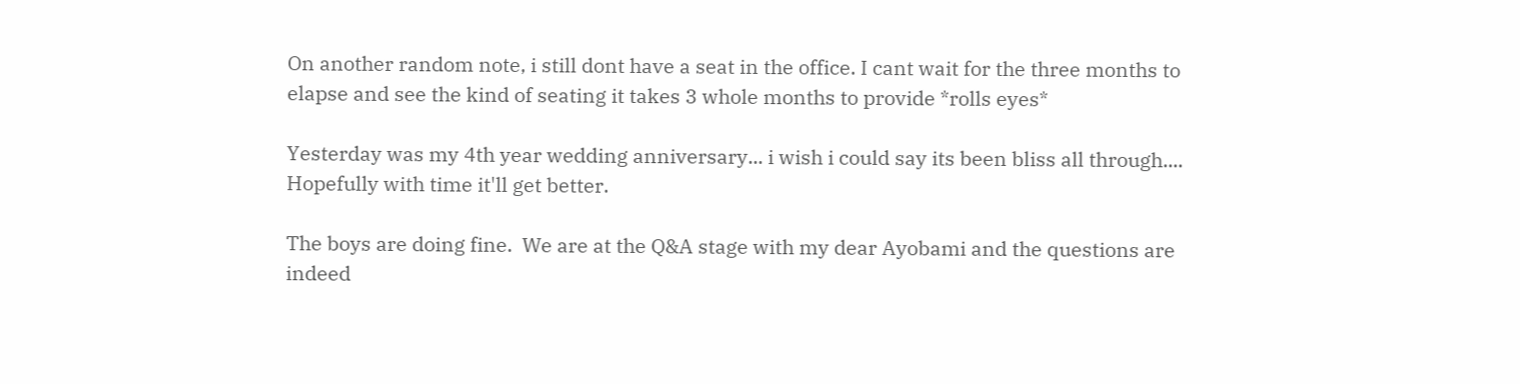On another random note, i still dont have a seat in the office. I cant wait for the three months to elapse and see the kind of seating it takes 3 whole months to provide *rolls eyes*

Yesterday was my 4th year wedding anniversary... i wish i could say its been bliss all through.... Hopefully with time it'll get better.

The boys are doing fine.  We are at the Q&A stage with my dear Ayobami and the questions are indeed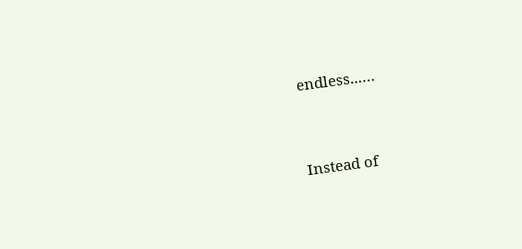endless...…


Instead of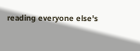reading everyone else's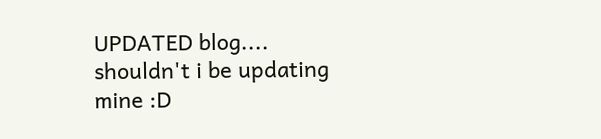UPDATED blog.... shouldn't i be updating mine :D